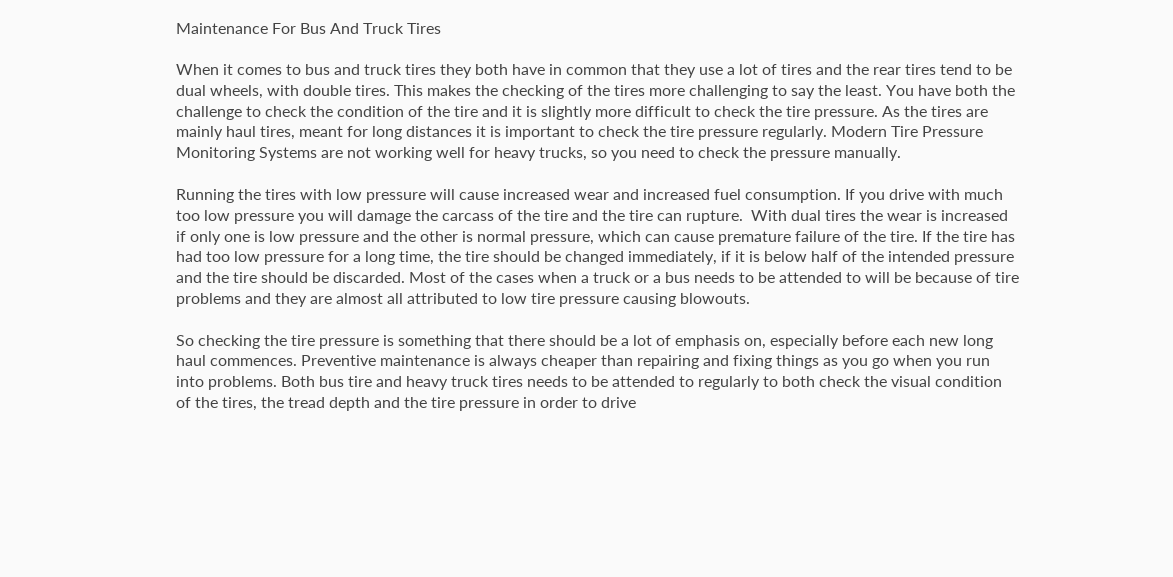Maintenance For Bus And Truck Tires

When it comes to bus and truck tires they both have in common that they use a lot of tires and the rear tires tend to be dual wheels, with double tires. This makes the checking of the tires more challenging to say the least. You have both the challenge to check the condition of the tire and it is slightly more difficult to check the tire pressure. As the tires are mainly haul tires, meant for long distances it is important to check the tire pressure regularly. Modern Tire Pressure Monitoring Systems are not working well for heavy trucks, so you need to check the pressure manually.

Running the tires with low pressure will cause increased wear and increased fuel consumption. If you drive with much too low pressure you will damage the carcass of the tire and the tire can rupture.  With dual tires the wear is increased if only one is low pressure and the other is normal pressure, which can cause premature failure of the tire. If the tire has had too low pressure for a long time, the tire should be changed immediately, if it is below half of the intended pressure and the tire should be discarded. Most of the cases when a truck or a bus needs to be attended to will be because of tire problems and they are almost all attributed to low tire pressure causing blowouts.

So checking the tire pressure is something that there should be a lot of emphasis on, especially before each new long haul commences. Preventive maintenance is always cheaper than repairing and fixing things as you go when you run into problems. Both bus tire and heavy truck tires needs to be attended to regularly to both check the visual condition of the tires, the tread depth and the tire pressure in order to drive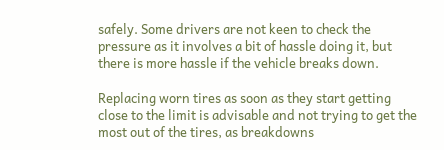safely. Some drivers are not keen to check the pressure as it involves a bit of hassle doing it, but there is more hassle if the vehicle breaks down.

Replacing worn tires as soon as they start getting close to the limit is advisable and not trying to get the most out of the tires, as breakdowns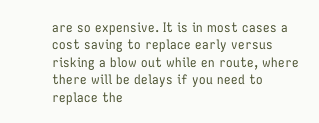are so expensive. It is in most cases a cost saving to replace early versus risking a blow out while en route, where there will be delays if you need to replace the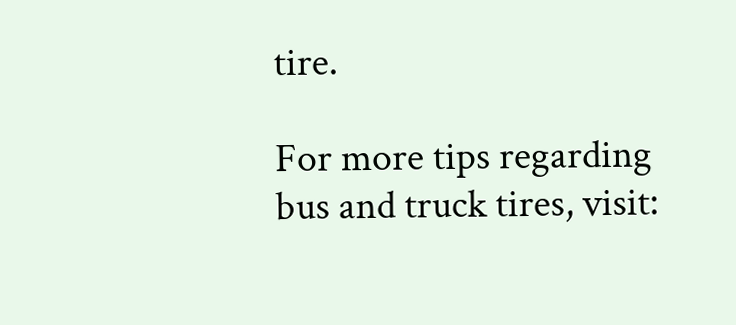tire.

For more tips regarding bus and truck tires, visit: